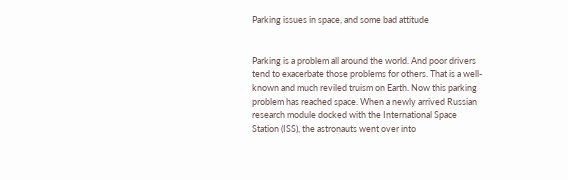Parking issues in space, and some bad attitude


Parking is a problem all around the world. And poor drivers tend to exacerbate those problems for others. That is a well-known and much reviled truism on Earth. Now this parking problem has reached space. When a newly arrived Russian research module docked with the International Space Station (ISS), the astronauts went over into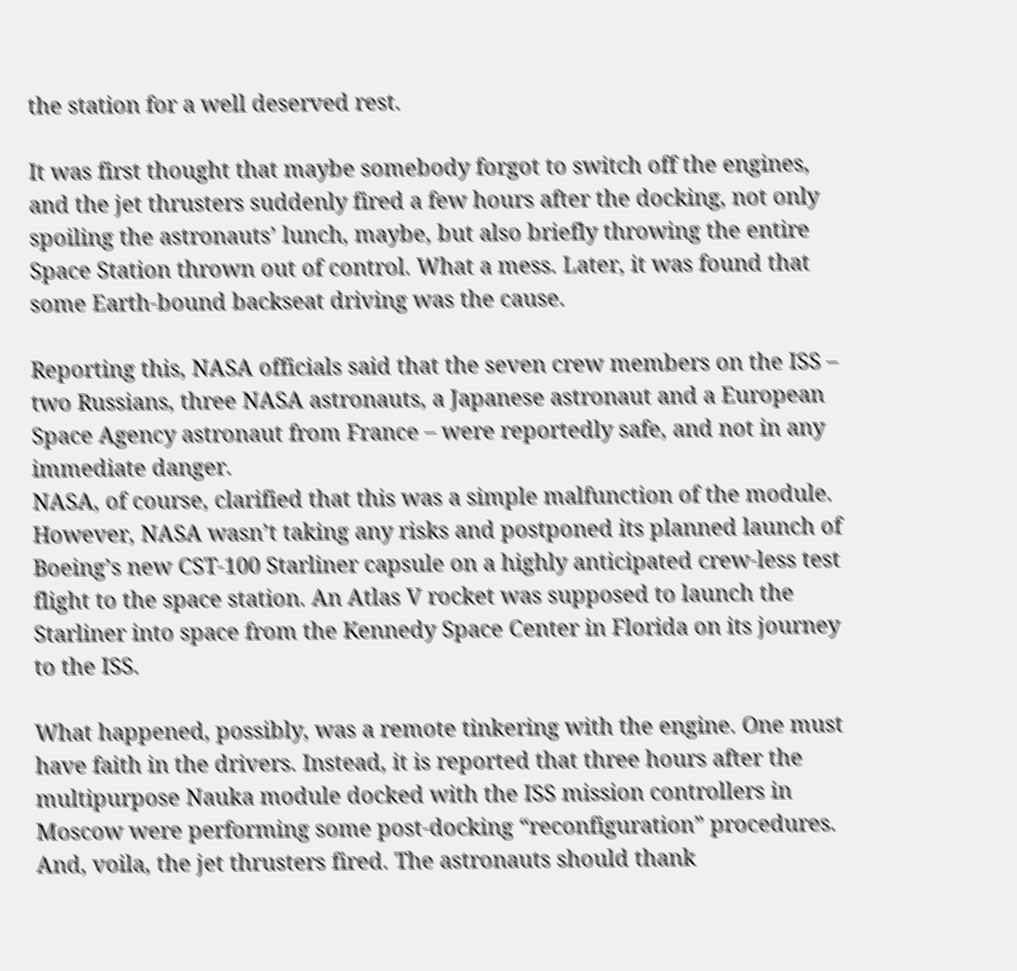the station for a well deserved rest.

It was first thought that maybe somebody forgot to switch off the engines, and the jet thrusters suddenly fired a few hours after the docking, not only spoiling the astronauts’ lunch, maybe, but also briefly throwing the entire Space Station thrown out of control. What a mess. Later, it was found that some Earth-bound backseat driving was the cause.

Reporting this, NASA officials said that the seven crew members on the ISS – two Russians, three NASA astronauts, a Japanese astronaut and a European Space Agency astronaut from France – were reportedly safe, and not in any immediate danger.
NASA, of course, clarified that this was a simple malfunction of the module. However, NASA wasn’t taking any risks and postponed its planned launch of Boeing’s new CST-100 Starliner capsule on a highly anticipated crew-less test flight to the space station. An Atlas V rocket was supposed to launch the Starliner into space from the Kennedy Space Center in Florida on its journey to the ISS.

What happened, possibly, was a remote tinkering with the engine. One must have faith in the drivers. Instead, it is reported that three hours after the multipurpose Nauka module docked with the ISS mission controllers in Moscow were performing some post-docking “reconfiguration” procedures. And, voila, the jet thrusters fired. The astronauts should thank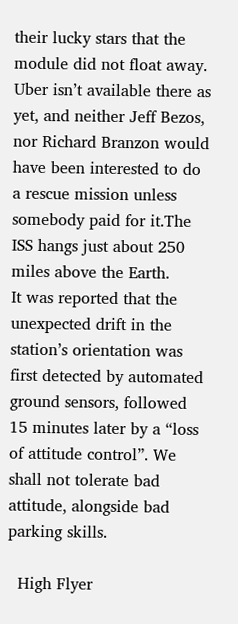their lucky stars that the module did not float away. Uber isn’t available there as yet, and neither Jeff Bezos, nor Richard Branzon would have been interested to do a rescue mission unless somebody paid for it.The ISS hangs just about 250 miles above the Earth.
It was reported that the unexpected drift in the station’s orientation was first detected by automated ground sensors, followed 15 minutes later by a “loss of attitude control”. We shall not tolerate bad attitude, alongside bad parking skills.

  High Flyer